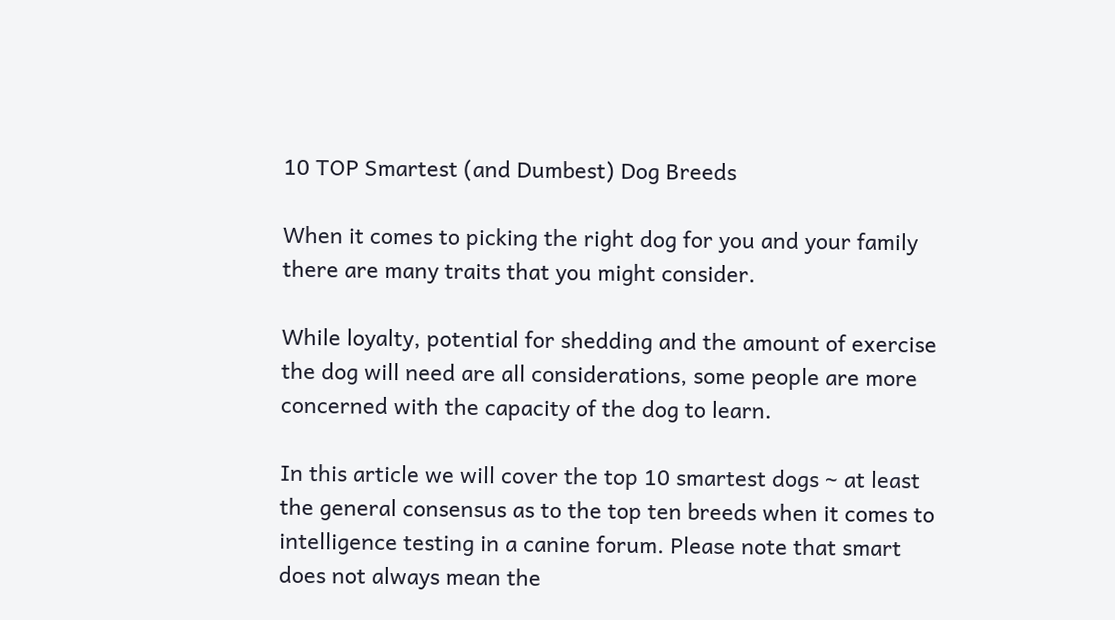10 TOP Smartest (and Dumbest) Dog Breeds

When it comes to picking the right dog for you and your family there are many traits that you might consider.

While loyalty, potential for shedding and the amount of exercise the dog will need are all considerations, some people are more concerned with the capacity of the dog to learn.

In this article we will cover the top 10 smartest dogs ~ at least the general consensus as to the top ten breeds when it comes to intelligence testing in a canine forum. Please note that smart does not always mean the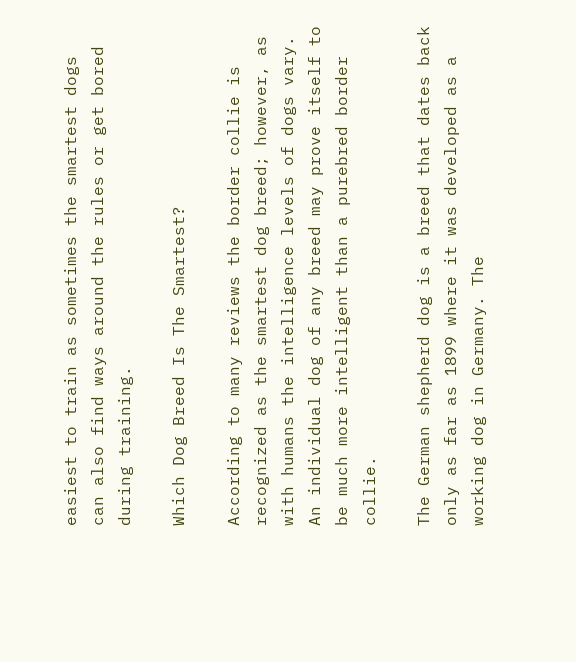easiest to train as sometimes the smartest dogs can also find ways around the rules or get bored during training.

Which Dog Breed Is The Smartest?

According to many reviews the border collie is recognized as the smartest dog breed; however, as with humans the intelligence levels of dogs vary. An individual dog of any breed may prove itself to be much more intelligent than a purebred border collie.

The German shepherd dog is a breed that dates back only as far as 1899 where it was developed as a working dog in Germany. The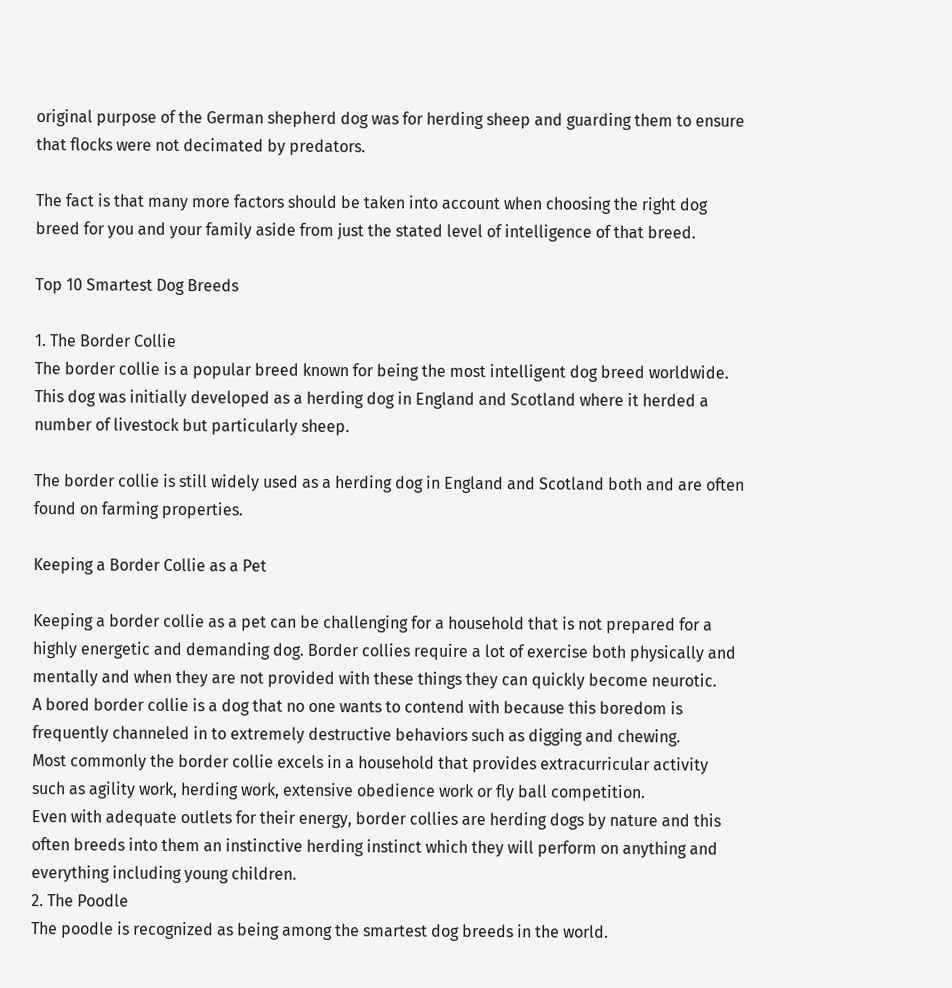original purpose of the German shepherd dog was for herding sheep and guarding them to ensure that flocks were not decimated by predators.

The fact is that many more factors should be taken into account when choosing the right dog breed for you and your family aside from just the stated level of intelligence of that breed.

Top 10 Smartest Dog Breeds

1. The Border Collie
The border collie is a popular breed known for being the most intelligent dog breed worldwide. This dog was initially developed as a herding dog in England and Scotland where it herded a number of livestock but particularly sheep.

The border collie is still widely used as a herding dog in England and Scotland both and are often found on farming properties.

Keeping a Border Collie as a Pet

Keeping a border collie as a pet can be challenging for a household that is not prepared for a highly energetic and demanding dog. Border collies require a lot of exercise both physically and mentally and when they are not provided with these things they can quickly become neurotic.
A bored border collie is a dog that no one wants to contend with because this boredom is frequently channeled in to extremely destructive behaviors such as digging and chewing.
Most commonly the border collie excels in a household that provides extracurricular activity such as agility work, herding work, extensive obedience work or fly ball competition.
Even with adequate outlets for their energy, border collies are herding dogs by nature and this often breeds into them an instinctive herding instinct which they will perform on anything and everything including young children.
2. The Poodle
The poodle is recognized as being among the smartest dog breeds in the world.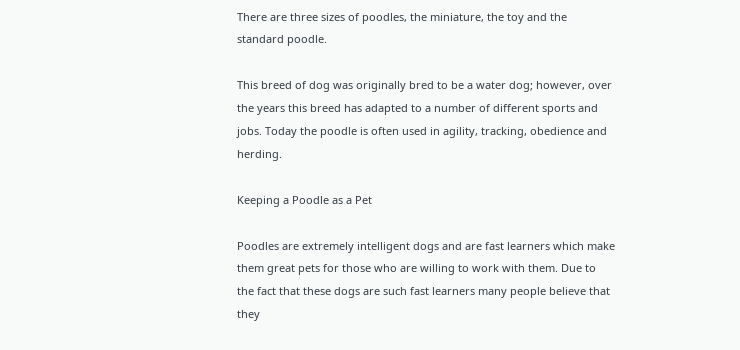There are three sizes of poodles, the miniature, the toy and the standard poodle.

This breed of dog was originally bred to be a water dog; however, over the years this breed has adapted to a number of different sports and jobs. Today the poodle is often used in agility, tracking, obedience and herding.

Keeping a Poodle as a Pet

Poodles are extremely intelligent dogs and are fast learners which make them great pets for those who are willing to work with them. Due to the fact that these dogs are such fast learners many people believe that they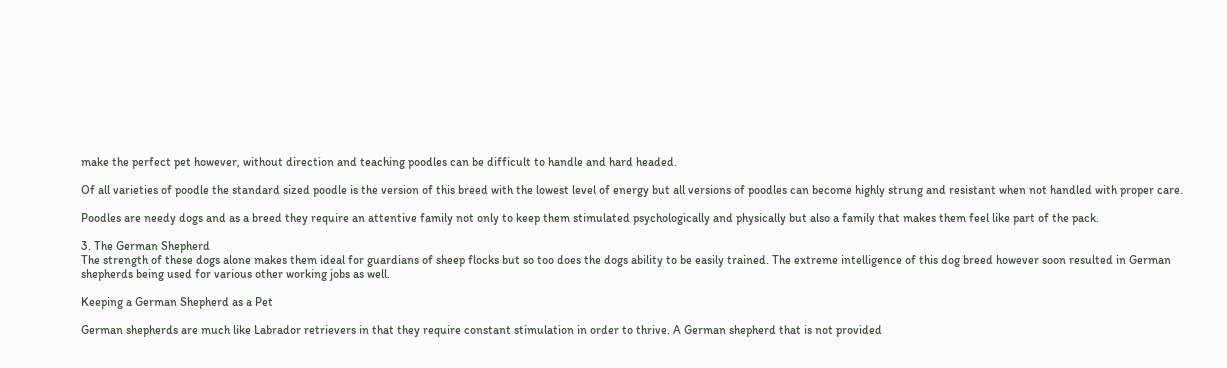make the perfect pet however, without direction and teaching poodles can be difficult to handle and hard headed.

Of all varieties of poodle the standard sized poodle is the version of this breed with the lowest level of energy but all versions of poodles can become highly strung and resistant when not handled with proper care.

Poodles are needy dogs and as a breed they require an attentive family not only to keep them stimulated psychologically and physically but also a family that makes them feel like part of the pack.

3. The German Shepherd
The strength of these dogs alone makes them ideal for guardians of sheep flocks but so too does the dogs ability to be easily trained. The extreme intelligence of this dog breed however soon resulted in German shepherds being used for various other working jobs as well.

Keeping a German Shepherd as a Pet

German shepherds are much like Labrador retrievers in that they require constant stimulation in order to thrive. A German shepherd that is not provided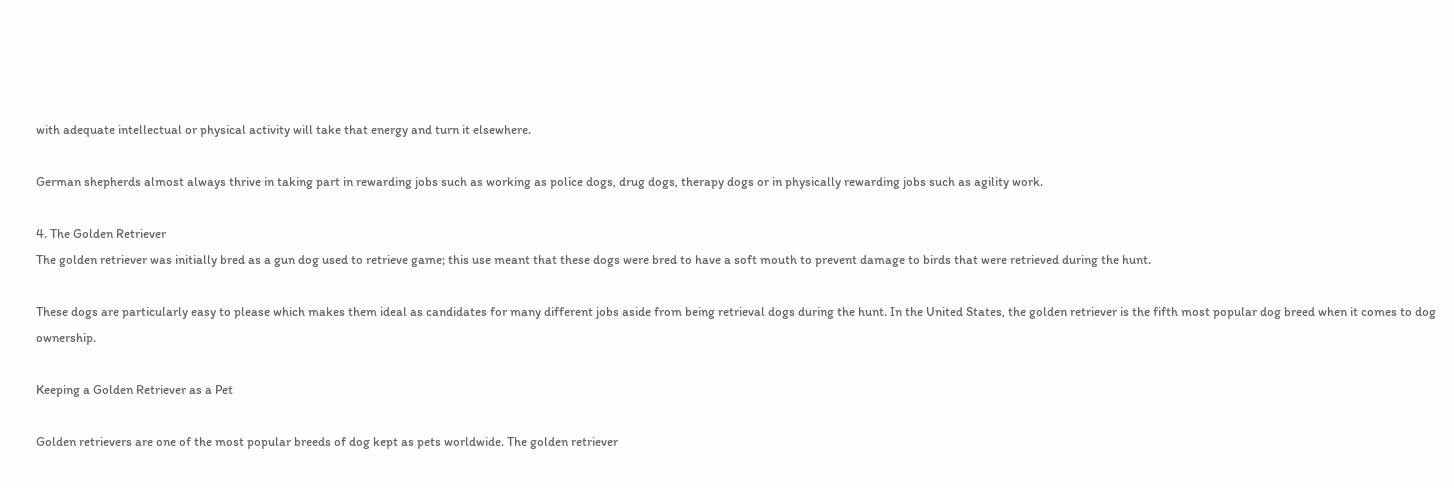with adequate intellectual or physical activity will take that energy and turn it elsewhere.

German shepherds almost always thrive in taking part in rewarding jobs such as working as police dogs, drug dogs, therapy dogs or in physically rewarding jobs such as agility work.

4. The Golden Retriever
The golden retriever was initially bred as a gun dog used to retrieve game; this use meant that these dogs were bred to have a soft mouth to prevent damage to birds that were retrieved during the hunt.

These dogs are particularly easy to please which makes them ideal as candidates for many different jobs aside from being retrieval dogs during the hunt. In the United States, the golden retriever is the fifth most popular dog breed when it comes to dog ownership.

Keeping a Golden Retriever as a Pet

Golden retrievers are one of the most popular breeds of dog kept as pets worldwide. The golden retriever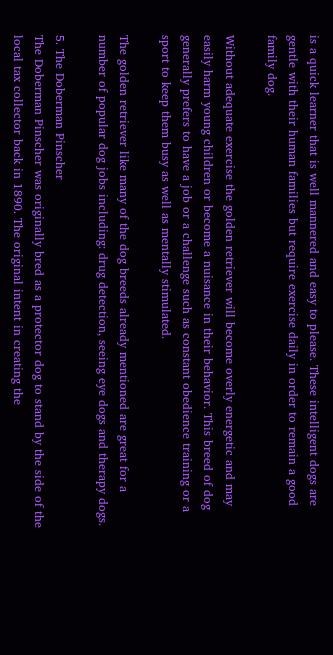is a quick learner that is well mannered and easy to please. These intelligent dogs are gentle with their human families but require exercise daily in order to remain a good family dog.

Without adequate exercise the golden retriever will become overly energetic and may easily harm young children or become a nuisance in their behavior. This breed of dog generally prefers to have a job or a challenge such as constant obedience training or a sport to keep them busy as well as mentally stimulated.

The golden retriever like many of the dog breeds already mentioned are great for a number of popular dog jobs including: drug detection, seeing eye dogs and therapy dogs.

5. The Doberman Pinscher
The Doberman Pinscher was originally bred as a protector dog to stand by the side of the local tax collector back in 1890. The original intent in creating the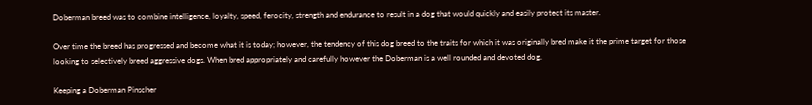Doberman breed was to combine intelligence, loyalty, speed, ferocity, strength and endurance to result in a dog that would quickly and easily protect its master.

Over time the breed has progressed and become what it is today; however, the tendency of this dog breed to the traits for which it was originally bred make it the prime target for those looking to selectively breed aggressive dogs. When bred appropriately and carefully however the Doberman is a well rounded and devoted dog.

Keeping a Doberman Pinscher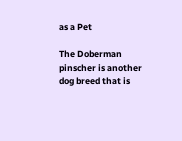as a Pet

The Doberman pinscher is another dog breed that is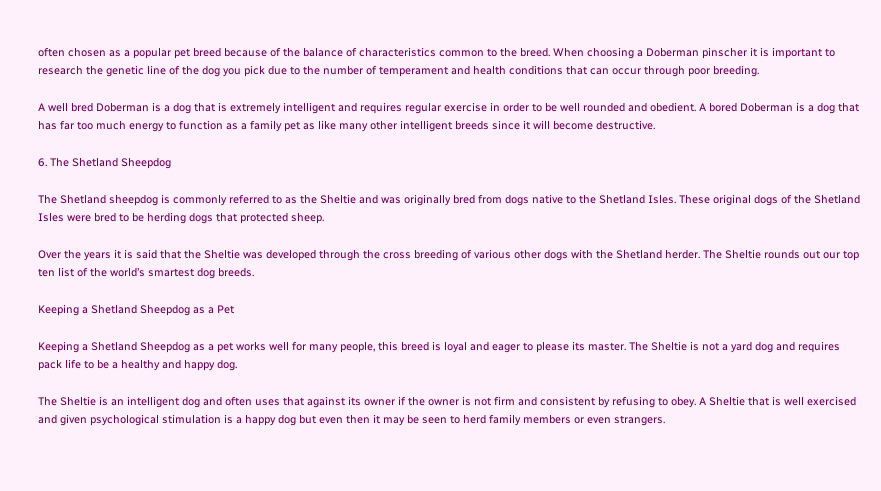often chosen as a popular pet breed because of the balance of characteristics common to the breed. When choosing a Doberman pinscher it is important to research the genetic line of the dog you pick due to the number of temperament and health conditions that can occur through poor breeding.

A well bred Doberman is a dog that is extremely intelligent and requires regular exercise in order to be well rounded and obedient. A bored Doberman is a dog that has far too much energy to function as a family pet as like many other intelligent breeds since it will become destructive.

6. The Shetland Sheepdog

The Shetland sheepdog is commonly referred to as the Sheltie and was originally bred from dogs native to the Shetland Isles. These original dogs of the Shetland Isles were bred to be herding dogs that protected sheep.

Over the years it is said that the Sheltie was developed through the cross breeding of various other dogs with the Shetland herder. The Sheltie rounds out our top ten list of the world’s smartest dog breeds.

Keeping a Shetland Sheepdog as a Pet

Keeping a Shetland Sheepdog as a pet works well for many people, this breed is loyal and eager to please its master. The Sheltie is not a yard dog and requires pack life to be a healthy and happy dog.

The Sheltie is an intelligent dog and often uses that against its owner if the owner is not firm and consistent by refusing to obey. A Sheltie that is well exercised and given psychological stimulation is a happy dog but even then it may be seen to herd family members or even strangers.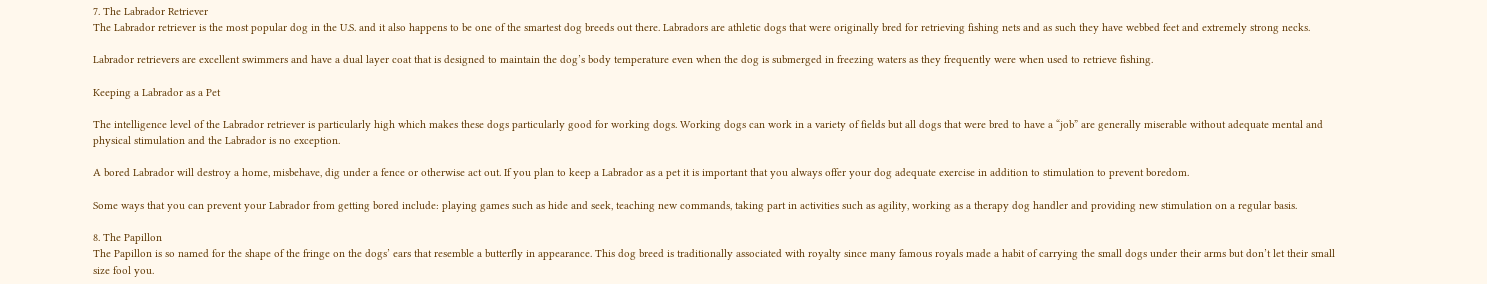7. The Labrador Retriever
The Labrador retriever is the most popular dog in the U.S. and it also happens to be one of the smartest dog breeds out there. Labradors are athletic dogs that were originally bred for retrieving fishing nets and as such they have webbed feet and extremely strong necks.

Labrador retrievers are excellent swimmers and have a dual layer coat that is designed to maintain the dog’s body temperature even when the dog is submerged in freezing waters as they frequently were when used to retrieve fishing.

Keeping a Labrador as a Pet

The intelligence level of the Labrador retriever is particularly high which makes these dogs particularly good for working dogs. Working dogs can work in a variety of fields but all dogs that were bred to have a “job” are generally miserable without adequate mental and physical stimulation and the Labrador is no exception.

A bored Labrador will destroy a home, misbehave, dig under a fence or otherwise act out. If you plan to keep a Labrador as a pet it is important that you always offer your dog adequate exercise in addition to stimulation to prevent boredom.

Some ways that you can prevent your Labrador from getting bored include: playing games such as hide and seek, teaching new commands, taking part in activities such as agility, working as a therapy dog handler and providing new stimulation on a regular basis.

8. The Papillon
The Papillon is so named for the shape of the fringe on the dogs’ ears that resemble a butterfly in appearance. This dog breed is traditionally associated with royalty since many famous royals made a habit of carrying the small dogs under their arms but don’t let their small size fool you.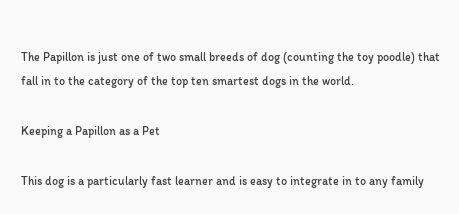The Papillon is just one of two small breeds of dog (counting the toy poodle) that fall in to the category of the top ten smartest dogs in the world.

Keeping a Papillon as a Pet

This dog is a particularly fast learner and is easy to integrate in to any family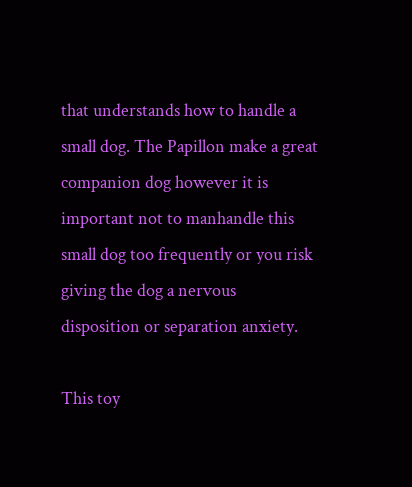that understands how to handle a small dog. The Papillon make a great companion dog however it is important not to manhandle this small dog too frequently or you risk giving the dog a nervous disposition or separation anxiety.

This toy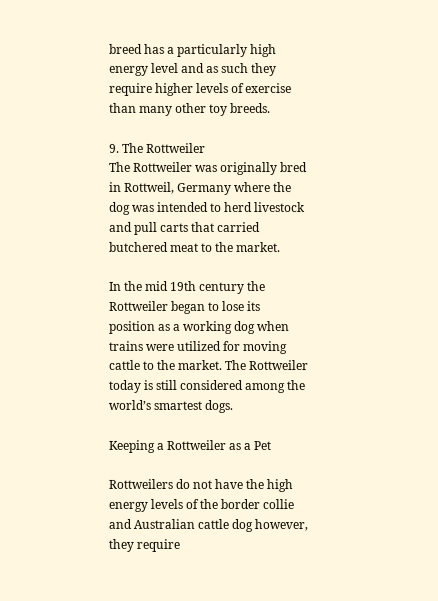breed has a particularly high energy level and as such they require higher levels of exercise than many other toy breeds.

9. The Rottweiler
The Rottweiler was originally bred in Rottweil, Germany where the dog was intended to herd livestock and pull carts that carried butchered meat to the market.

In the mid 19th century the Rottweiler began to lose its position as a working dog when trains were utilized for moving cattle to the market. The Rottweiler today is still considered among the world’s smartest dogs.

Keeping a Rottweiler as a Pet

Rottweilers do not have the high energy levels of the border collie and Australian cattle dog however, they require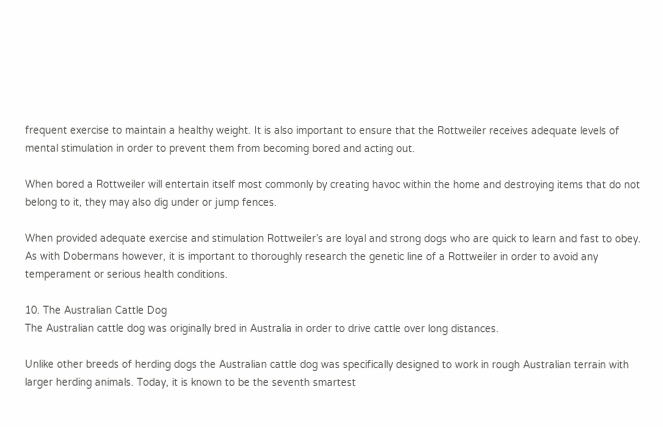frequent exercise to maintain a healthy weight. It is also important to ensure that the Rottweiler receives adequate levels of mental stimulation in order to prevent them from becoming bored and acting out.

When bored a Rottweiler will entertain itself most commonly by creating havoc within the home and destroying items that do not belong to it, they may also dig under or jump fences.

When provided adequate exercise and stimulation Rottweiler’s are loyal and strong dogs who are quick to learn and fast to obey. As with Dobermans however, it is important to thoroughly research the genetic line of a Rottweiler in order to avoid any temperament or serious health conditions.

10. The Australian Cattle Dog
The Australian cattle dog was originally bred in Australia in order to drive cattle over long distances.

Unlike other breeds of herding dogs the Australian cattle dog was specifically designed to work in rough Australian terrain with larger herding animals. Today, it is known to be the seventh smartest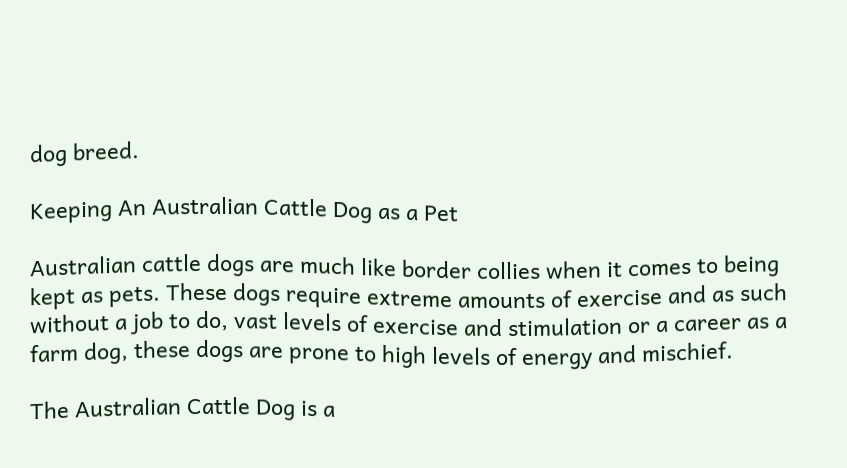dog breed.

Keeping An Australian Cattle Dog as a Pet

Australian cattle dogs are much like border collies when it comes to being kept as pets. These dogs require extreme amounts of exercise and as such without a job to do, vast levels of exercise and stimulation or a career as a farm dog, these dogs are prone to high levels of energy and mischief.

The Australian Cattle Dog is a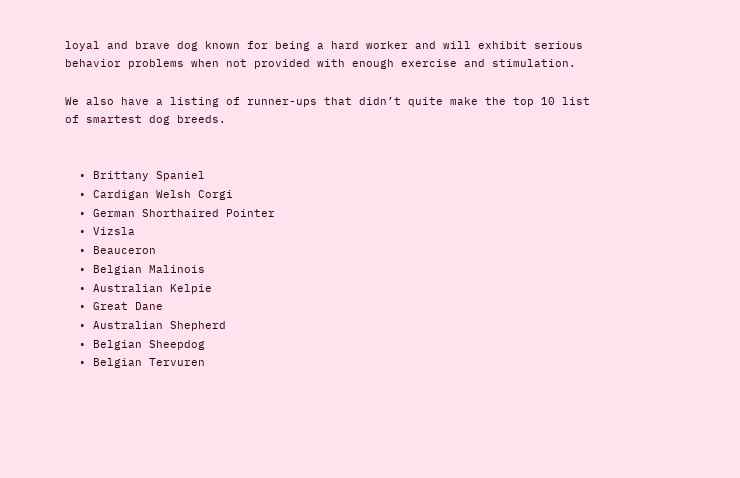loyal and brave dog known for being a hard worker and will exhibit serious behavior problems when not provided with enough exercise and stimulation.

We also have a listing of runner-ups that didn’t quite make the top 10 list of smartest dog breeds.


  • Brittany Spaniel
  • Cardigan Welsh Corgi
  • German Shorthaired Pointer
  • Vizsla
  • Beauceron
  • Belgian Malinois
  • Australian Kelpie
  • Great Dane
  • Australian Shepherd
  • Belgian Sheepdog
  • Belgian Tervuren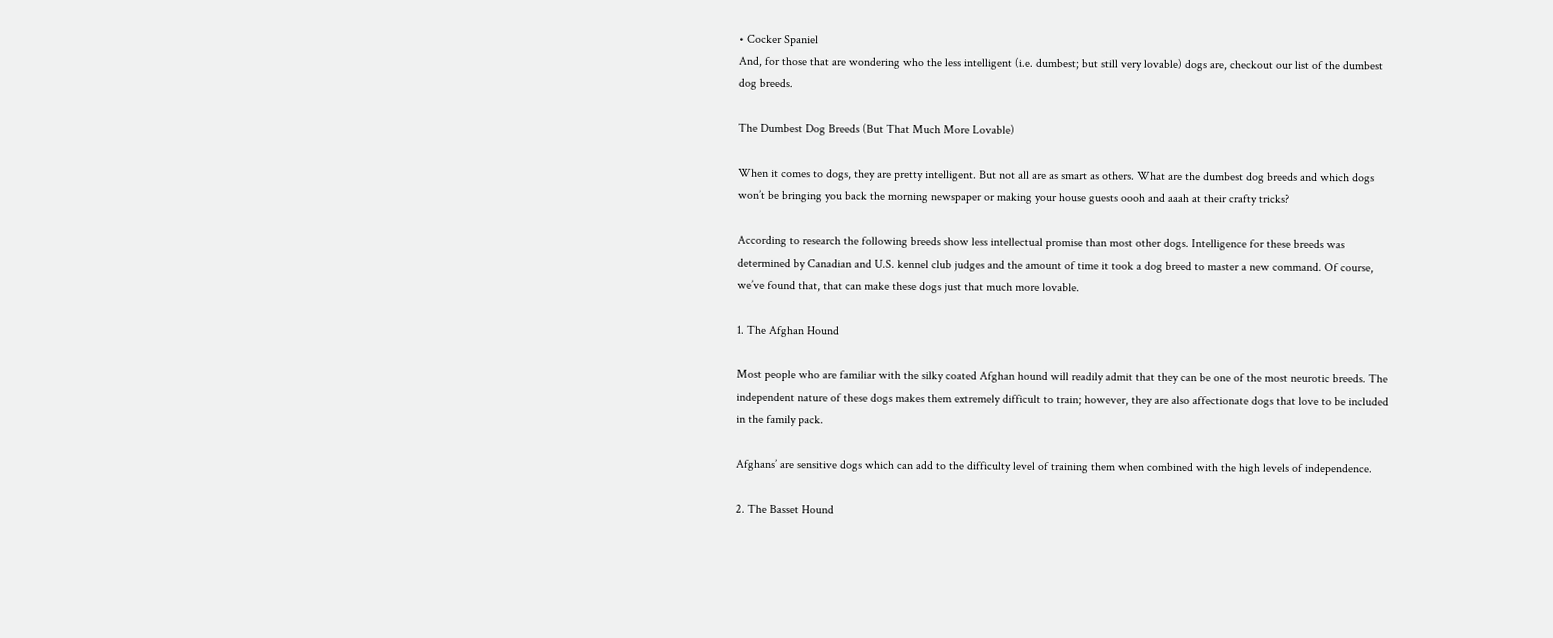• Cocker Spaniel
And, for those that are wondering who the less intelligent (i.e. dumbest; but still very lovable) dogs are, checkout our list of the dumbest dog breeds.

The Dumbest Dog Breeds (But That Much More Lovable)

When it comes to dogs, they are pretty intelligent. But not all are as smart as others. What are the dumbest dog breeds and which dogs won’t be bringing you back the morning newspaper or making your house guests oooh and aaah at their crafty tricks?

According to research the following breeds show less intellectual promise than most other dogs. Intelligence for these breeds was determined by Canadian and U.S. kennel club judges and the amount of time it took a dog breed to master a new command. Of course, we’ve found that, that can make these dogs just that much more lovable.

1. The Afghan Hound

Most people who are familiar with the silky coated Afghan hound will readily admit that they can be one of the most neurotic breeds. The independent nature of these dogs makes them extremely difficult to train; however, they are also affectionate dogs that love to be included in the family pack.

Afghans’ are sensitive dogs which can add to the difficulty level of training them when combined with the high levels of independence.

2. The Basset Hound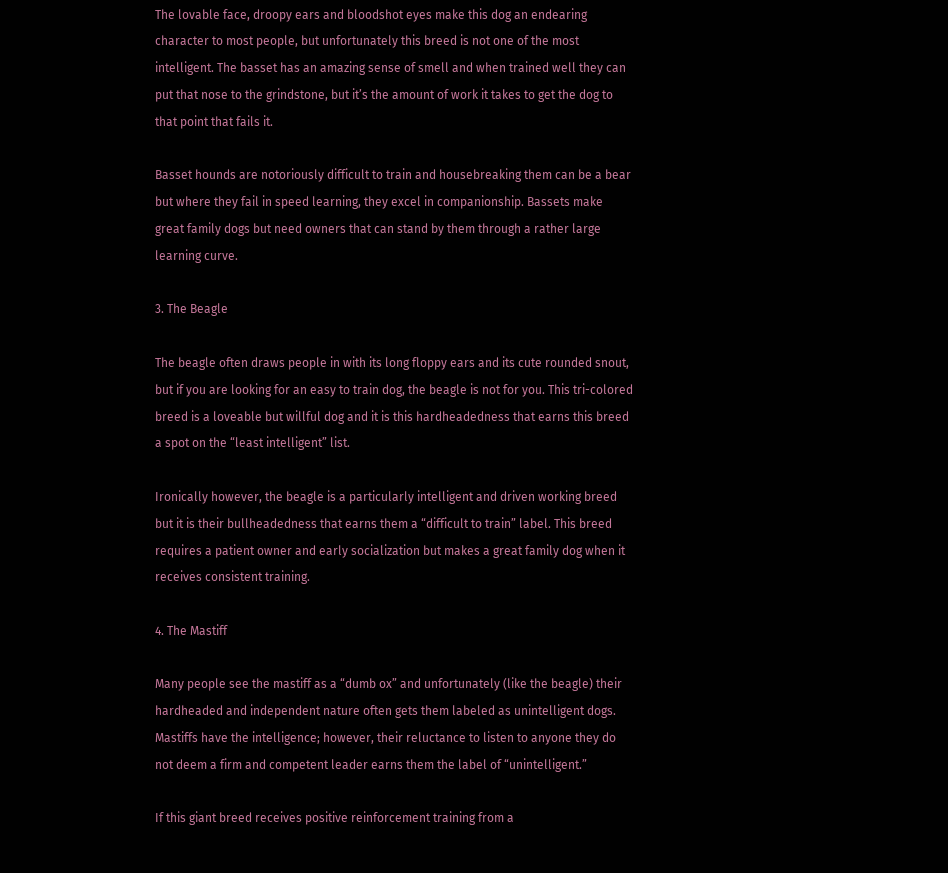The lovable face, droopy ears and bloodshot eyes make this dog an endearing character to most people, but unfortunately this breed is not one of the most intelligent. The basset has an amazing sense of smell and when trained well they can put that nose to the grindstone, but it’s the amount of work it takes to get the dog to that point that fails it.

Basset hounds are notoriously difficult to train and housebreaking them can be a bear but where they fail in speed learning, they excel in companionship. Bassets make great family dogs but need owners that can stand by them through a rather large learning curve.

3. The Beagle

The beagle often draws people in with its long floppy ears and its cute rounded snout, but if you are looking for an easy to train dog, the beagle is not for you. This tri-colored breed is a loveable but willful dog and it is this hardheadedness that earns this breed a spot on the “least intelligent” list.

Ironically however, the beagle is a particularly intelligent and driven working breed but it is their bullheadedness that earns them a “difficult to train” label. This breed requires a patient owner and early socialization but makes a great family dog when it receives consistent training.

4. The Mastiff

Many people see the mastiff as a “dumb ox” and unfortunately (like the beagle) their hardheaded and independent nature often gets them labeled as unintelligent dogs. Mastiffs have the intelligence; however, their reluctance to listen to anyone they do not deem a firm and competent leader earns them the label of “unintelligent.”

If this giant breed receives positive reinforcement training from a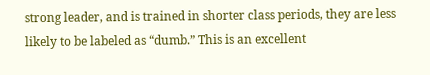strong leader, and is trained in shorter class periods, they are less likely to be labeled as “dumb.” This is an excellent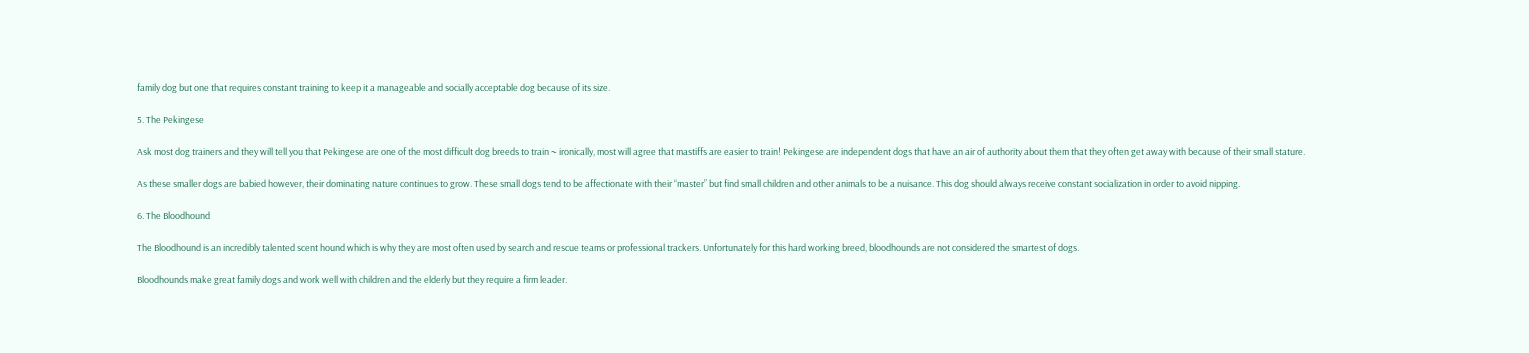family dog but one that requires constant training to keep it a manageable and socially acceptable dog because of its size.

5. The Pekingese

Ask most dog trainers and they will tell you that Pekingese are one of the most difficult dog breeds to train ~ ironically, most will agree that mastiffs are easier to train! Pekingese are independent dogs that have an air of authority about them that they often get away with because of their small stature.

As these smaller dogs are babied however, their dominating nature continues to grow. These small dogs tend to be affectionate with their “master” but find small children and other animals to be a nuisance. This dog should always receive constant socialization in order to avoid nipping.

6. The Bloodhound

The Bloodhound is an incredibly talented scent hound which is why they are most often used by search and rescue teams or professional trackers. Unfortunately for this hard working breed, bloodhounds are not considered the smartest of dogs.

Bloodhounds make great family dogs and work well with children and the elderly but they require a firm leader.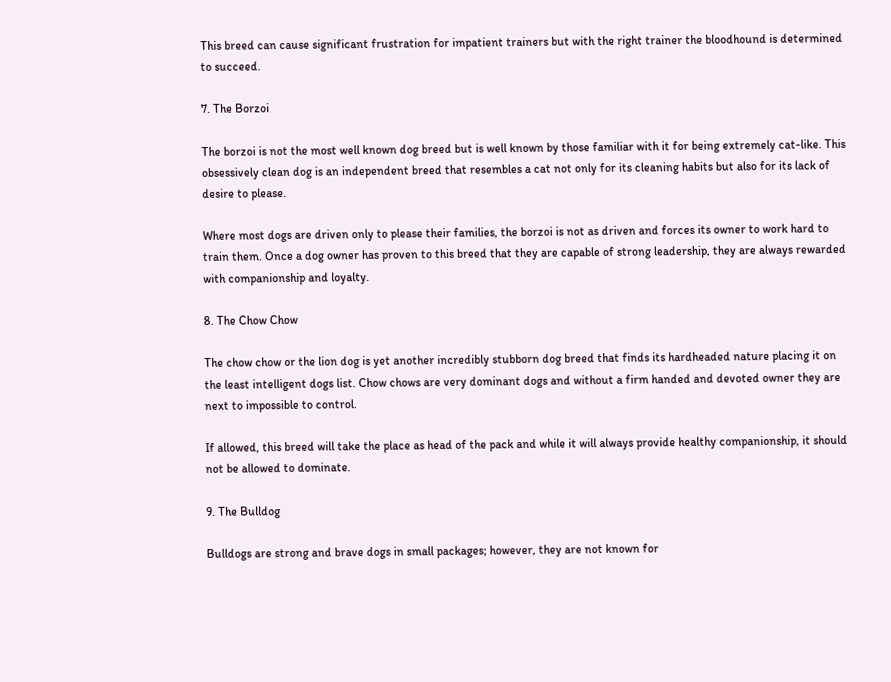This breed can cause significant frustration for impatient trainers but with the right trainer the bloodhound is determined to succeed.

7. The Borzoi

The borzoi is not the most well known dog breed but is well known by those familiar with it for being extremely cat-like. This obsessively clean dog is an independent breed that resembles a cat not only for its cleaning habits but also for its lack of desire to please.

Where most dogs are driven only to please their families, the borzoi is not as driven and forces its owner to work hard to train them. Once a dog owner has proven to this breed that they are capable of strong leadership, they are always rewarded with companionship and loyalty.

8. The Chow Chow

The chow chow or the lion dog is yet another incredibly stubborn dog breed that finds its hardheaded nature placing it on the least intelligent dogs list. Chow chows are very dominant dogs and without a firm handed and devoted owner they are next to impossible to control.

If allowed, this breed will take the place as head of the pack and while it will always provide healthy companionship, it should not be allowed to dominate.

9. The Bulldog

Bulldogs are strong and brave dogs in small packages; however, they are not known for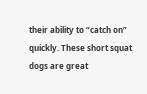their ability to “catch on” quickly. These short squat dogs are great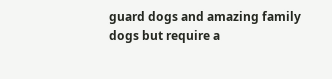guard dogs and amazing family dogs but require a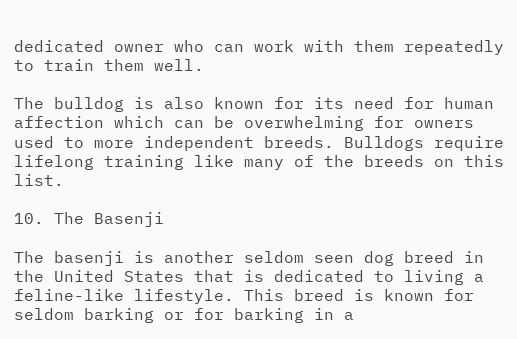dedicated owner who can work with them repeatedly to train them well.

The bulldog is also known for its need for human affection which can be overwhelming for owners used to more independent breeds. Bulldogs require lifelong training like many of the breeds on this list.

10. The Basenji

The basenji is another seldom seen dog breed in the United States that is dedicated to living a feline-like lifestyle. This breed is known for seldom barking or for barking in a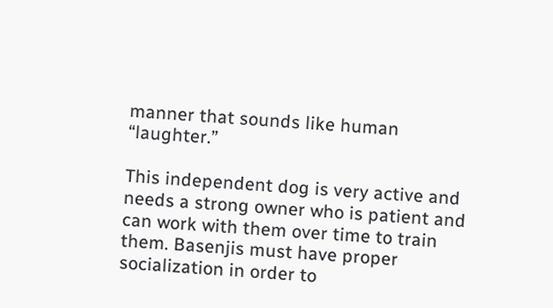manner that sounds like human “laughter.”

This independent dog is very active and needs a strong owner who is patient and can work with them over time to train them. Basenjis must have proper socialization in order to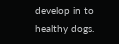develop in to healthy dogs.